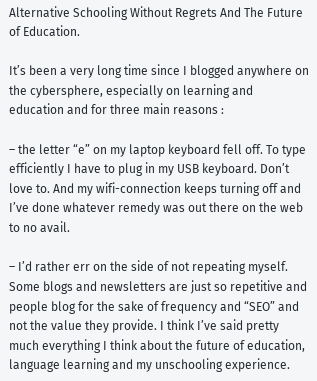Alternative Schooling Without Regrets And The Future of Education.

It’s been a very long time since I blogged anywhere on the cybersphere, especially on learning and education and for three main reasons :

– the letter “e” on my laptop keyboard fell off. To type efficiently I have to plug in my USB keyboard. Don’t love to. And my wifi-connection keeps turning off and I’ve done whatever remedy was out there on the web to no avail.

– I’d rather err on the side of not repeating myself. Some blogs and newsletters are just so repetitive and people blog for the sake of frequency and “SEO” and not the value they provide. I think I’ve said pretty much everything I think about the future of education, language learning and my unschooling experience.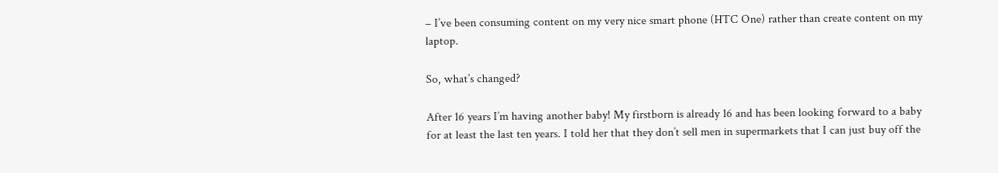– I’ve been consuming content on my very nice smart phone (HTC One) rather than create content on my laptop.

So, what’s changed?

After 16 years I’m having another baby! My firstborn is already 16 and has been looking forward to a baby for at least the last ten years. I told her that they don’t sell men in supermarkets that I can just buy off the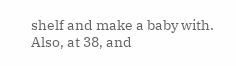shelf and make a baby with. Also, at 38, and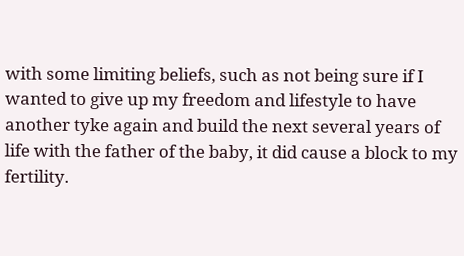with some limiting beliefs, such as not being sure if I wanted to give up my freedom and lifestyle to have another tyke again and build the next several years of life with the father of the baby, it did cause a block to my fertility.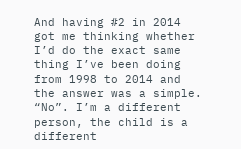And having #2 in 2014 got me thinking whether I’d do the exact same thing I’ve been doing from 1998 to 2014 and the answer was a simple. “No”. I’m a different person, the child is a different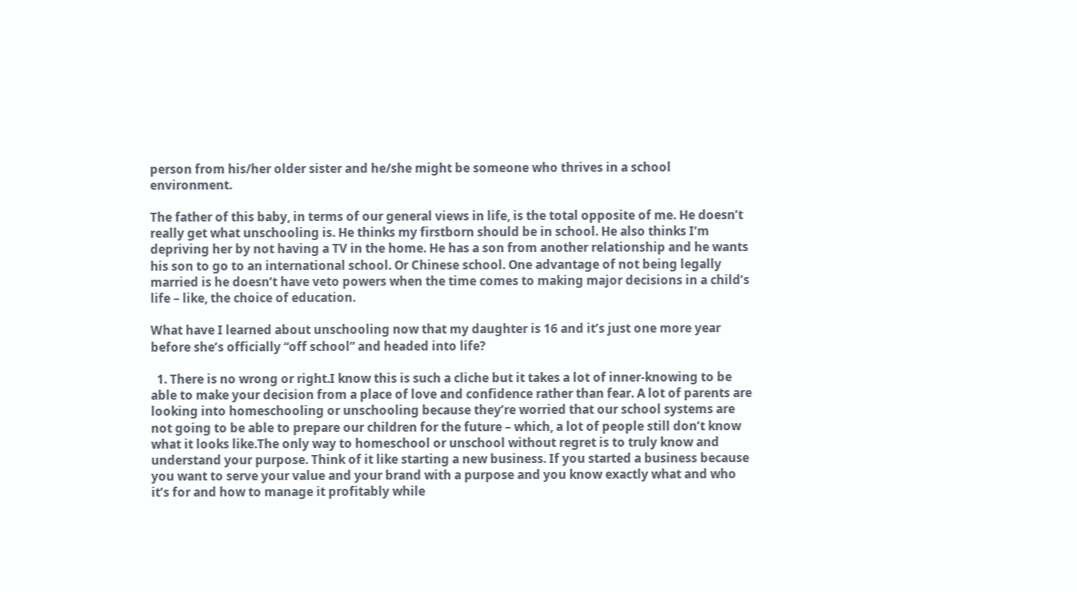person from his/her older sister and he/she might be someone who thrives in a school environment.

The father of this baby, in terms of our general views in life, is the total opposite of me. He doesn’t really get what unschooling is. He thinks my firstborn should be in school. He also thinks I’m depriving her by not having a TV in the home. He has a son from another relationship and he wants his son to go to an international school. Or Chinese school. One advantage of not being legally married is he doesn’t have veto powers when the time comes to making major decisions in a child’s life – like, the choice of education.

What have I learned about unschooling now that my daughter is 16 and it’s just one more year before she’s officially “off school” and headed into life?

  1. There is no wrong or right.I know this is such a cliche but it takes a lot of inner-knowing to be able to make your decision from a place of love and confidence rather than fear. A lot of parents are looking into homeschooling or unschooling because they’re worried that our school systems are not going to be able to prepare our children for the future – which, a lot of people still don’t know what it looks like.The only way to homeschool or unschool without regret is to truly know and understand your purpose. Think of it like starting a new business. If you started a business because you want to serve your value and your brand with a purpose and you know exactly what and who it’s for and how to manage it profitably while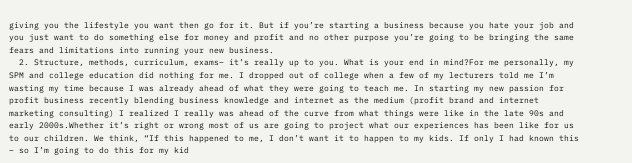giving you the lifestyle you want then go for it. But if you’re starting a business because you hate your job and you just want to do something else for money and profit and no other purpose you’re going to be bringing the same fears and limitations into running your new business.
  2. Structure, methods, curriculum, exams– it’s really up to you. What is your end in mind?For me personally, my SPM and college education did nothing for me. I dropped out of college when a few of my lecturers told me I’m wasting my time because I was already ahead of what they were going to teach me. In starting my new passion for profit business recently blending business knowledge and internet as the medium (profit brand and internet marketing consulting) I realized I really was ahead of the curve from what things were like in the late 90s and early 2000s.Whether it’s right or wrong most of us are going to project what our experiences has been like for us to our children. We think, “If this happened to me, I don’t want it to happen to my kids. If only I had known this – so I’m going to do this for my kid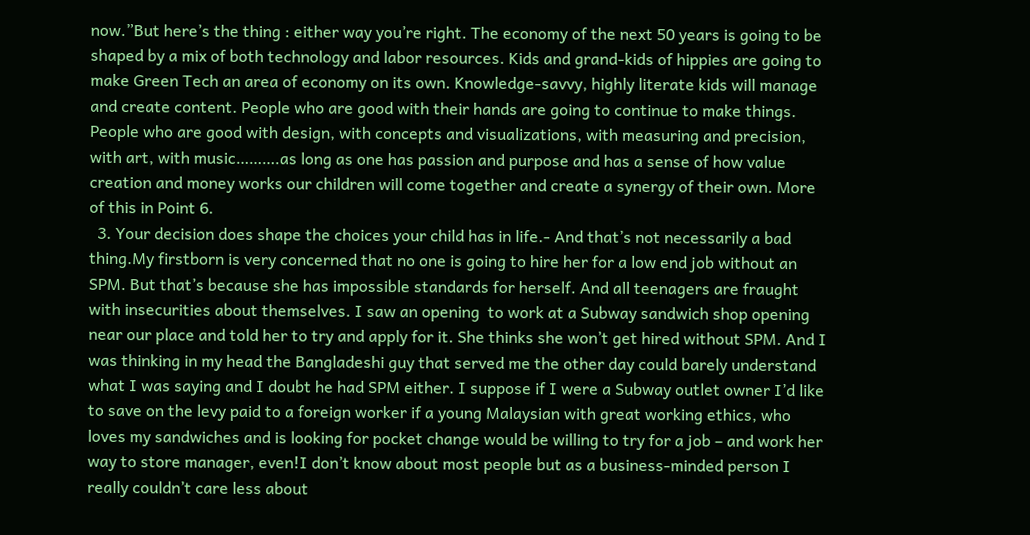now.”But here’s the thing : either way you’re right. The economy of the next 50 years is going to be shaped by a mix of both technology and labor resources. Kids and grand-kids of hippies are going to make Green Tech an area of economy on its own. Knowledge-savvy, highly literate kids will manage and create content. People who are good with their hands are going to continue to make things. People who are good with design, with concepts and visualizations, with measuring and precision,  with art, with music……….as long as one has passion and purpose and has a sense of how value creation and money works our children will come together and create a synergy of their own. More of this in Point 6.
  3. Your decision does shape the choices your child has in life.- And that’s not necessarily a bad thing.My firstborn is very concerned that no one is going to hire her for a low end job without an SPM. But that’s because she has impossible standards for herself. And all teenagers are fraught with insecurities about themselves. I saw an opening  to work at a Subway sandwich shop opening near our place and told her to try and apply for it. She thinks she won’t get hired without SPM. And I was thinking in my head the Bangladeshi guy that served me the other day could barely understand what I was saying and I doubt he had SPM either. I suppose if I were a Subway outlet owner I’d like to save on the levy paid to a foreign worker if a young Malaysian with great working ethics, who loves my sandwiches and is looking for pocket change would be willing to try for a job – and work her way to store manager, even!I don’t know about most people but as a business-minded person I really couldn’t care less about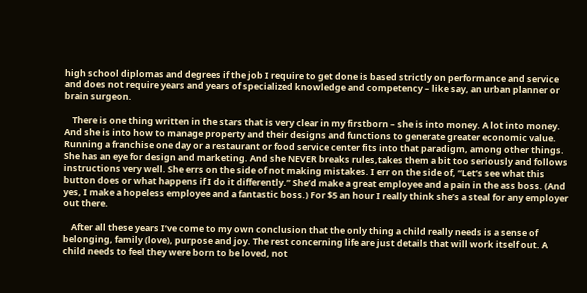high school diplomas and degrees if the job I require to get done is based strictly on performance and service and does not require years and years of specialized knowledge and competency – like say, an urban planner or brain surgeon.

    There is one thing written in the stars that is very clear in my firstborn – she is into money. A lot into money. And she is into how to manage property and their designs and functions to generate greater economic value. Running a franchise one day or a restaurant or food service center fits into that paradigm, among other things. She has an eye for design and marketing. And she NEVER breaks rules,takes them a bit too seriously and follows instructions very well. She errs on the side of not making mistakes. I err on the side of, “Let’s see what this button does or what happens if I do it differently.” She’d make a great employee and a pain in the ass boss. (And yes, I make a hopeless employee and a fantastic boss.) For $5 an hour I really think she’s a steal for any employer out there.

    After all these years I’ve come to my own conclusion that the only thing a child really needs is a sense of belonging, family (love), purpose and joy. The rest concerning life are just details that will work itself out. A child needs to feel they were born to be loved, not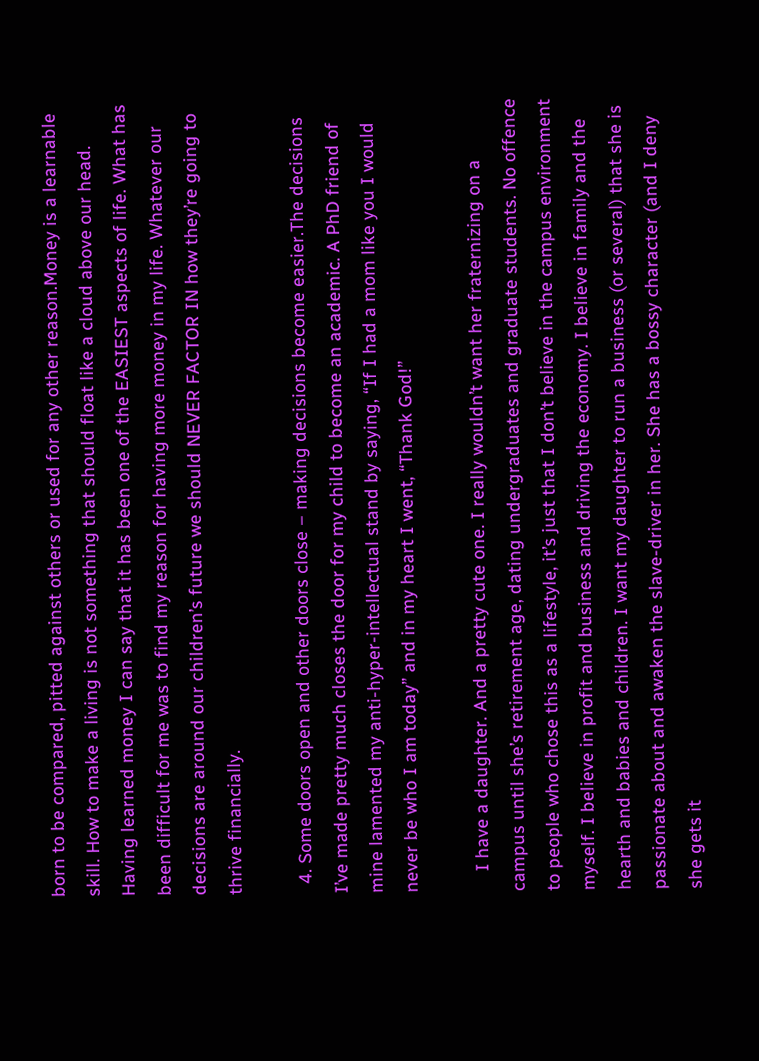born to be compared, pitted against others or used for any other reason.Money is a learnable skill. How to make a living is not something that should float like a cloud above our head. Having learned money I can say that it has been one of the EASIEST aspects of life. What has been difficult for me was to find my reason for having more money in my life. Whatever our decisions are around our children’s future we should NEVER FACTOR IN how they’re going to thrive financially.

  4. Some doors open and other doors close – making decisions become easier.The decisions I’ve made pretty much closes the door for my child to become an academic. A PhD friend of mine lamented my anti-hyper-intellectual stand by saying, “If I had a mom like you I would never be who I am today” and in my heart I went, “Thank God!”

    I have a daughter. And a pretty cute one. I really wouldn’t want her fraternizing on a campus until she’s retirement age, dating undergraduates and graduate students. No offence to people who chose this as a lifestyle, it’s just that I don’t believe in the campus environment myself. I believe in profit and business and driving the economy. I believe in family and the hearth and babies and children. I want my daughter to run a business (or several) that she is passionate about and awaken the slave-driver in her. She has a bossy character (and I deny she gets it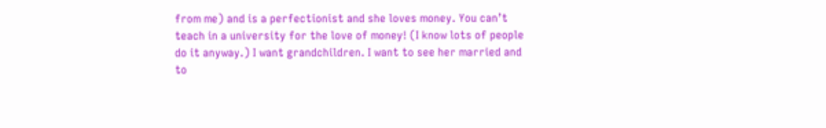from me) and is a perfectionist and she loves money. You can’t teach in a university for the love of money! (I know lots of people do it anyway.) I want grandchildren. I want to see her married and to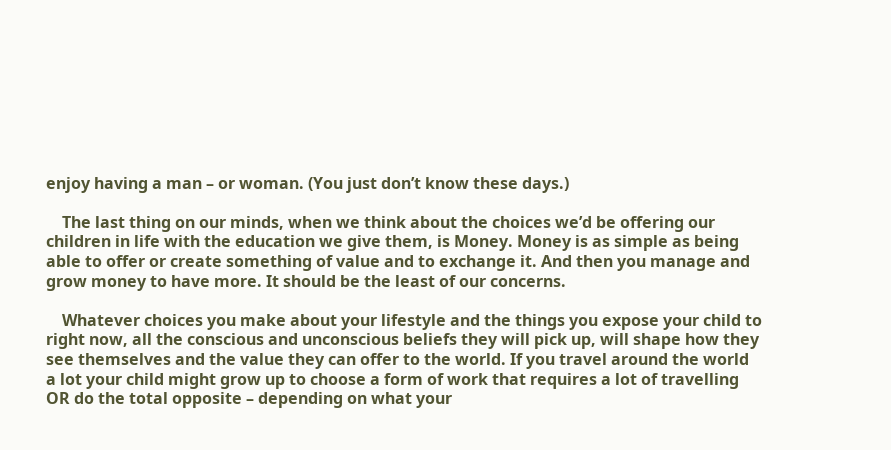enjoy having a man – or woman. (You just don’t know these days.)

    The last thing on our minds, when we think about the choices we’d be offering our children in life with the education we give them, is Money. Money is as simple as being able to offer or create something of value and to exchange it. And then you manage and grow money to have more. It should be the least of our concerns.

    Whatever choices you make about your lifestyle and the things you expose your child to right now, all the conscious and unconscious beliefs they will pick up, will shape how they see themselves and the value they can offer to the world. If you travel around the world a lot your child might grow up to choose a form of work that requires a lot of travelling OR do the total opposite – depending on what your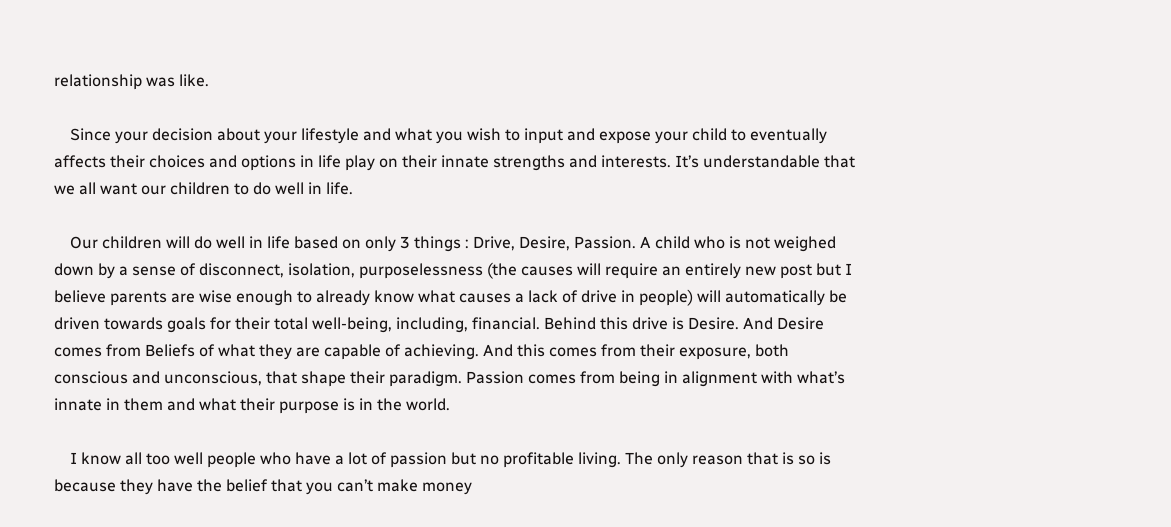relationship was like.

    Since your decision about your lifestyle and what you wish to input and expose your child to eventually affects their choices and options in life play on their innate strengths and interests. It’s understandable that we all want our children to do well in life.

    Our children will do well in life based on only 3 things : Drive, Desire, Passion. A child who is not weighed down by a sense of disconnect, isolation, purposelessness (the causes will require an entirely new post but I believe parents are wise enough to already know what causes a lack of drive in people) will automatically be driven towards goals for their total well-being, including, financial. Behind this drive is Desire. And Desire comes from Beliefs of what they are capable of achieving. And this comes from their exposure, both conscious and unconscious, that shape their paradigm. Passion comes from being in alignment with what’s innate in them and what their purpose is in the world.

    I know all too well people who have a lot of passion but no profitable living. The only reason that is so is because they have the belief that you can’t make money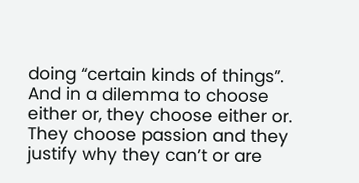doing “certain kinds of things”. And in a dilemma to choose either or, they choose either or. They choose passion and they justify why they can’t or are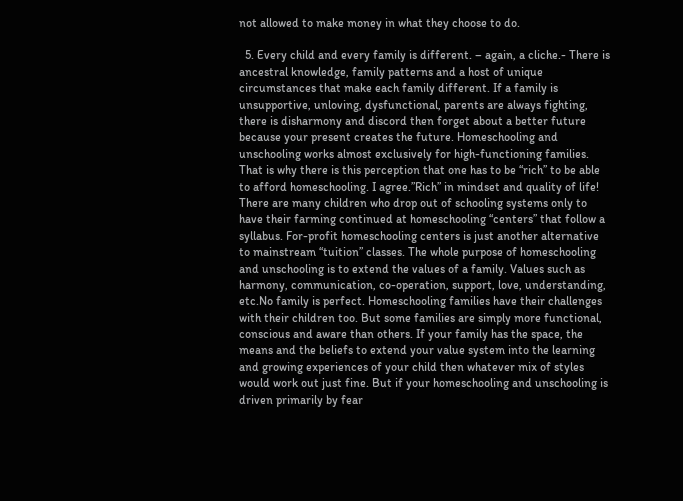not allowed to make money in what they choose to do.

  5. Every child and every family is different. – again, a cliche.- There is ancestral knowledge, family patterns and a host of unique circumstances that make each family different. If a family is unsupportive, unloving, dysfunctional, parents are always fighting, there is disharmony and discord then forget about a better future because your present creates the future. Homeschooling and unschooling works almost exclusively for high-functioning families. That is why there is this perception that one has to be “rich” to be able to afford homeschooling. I agree.”Rich” in mindset and quality of life! There are many children who drop out of schooling systems only to have their farming continued at homeschooling “centers” that follow a syllabus. For-profit homeschooling centers is just another alternative to mainstream “tuition” classes. The whole purpose of homeschooling and unschooling is to extend the values of a family. Values such as harmony, communication, co-operation, support, love, understanding, etc.No family is perfect. Homeschooling families have their challenges with their children too. But some families are simply more functional, conscious and aware than others. If your family has the space, the means and the beliefs to extend your value system into the learning and growing experiences of your child then whatever mix of styles would work out just fine. But if your homeschooling and unschooling is driven primarily by fear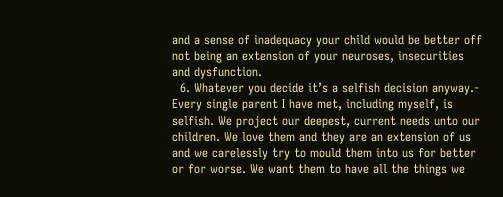and a sense of inadequacy your child would be better off not being an extension of your neuroses, insecurities and dysfunction.
  6. Whatever you decide it’s a selfish decision anyway.- Every single parent I have met, including myself, is selfish. We project our deepest, current needs unto our children. We love them and they are an extension of us and we carelessly try to mould them into us for better or for worse. We want them to have all the things we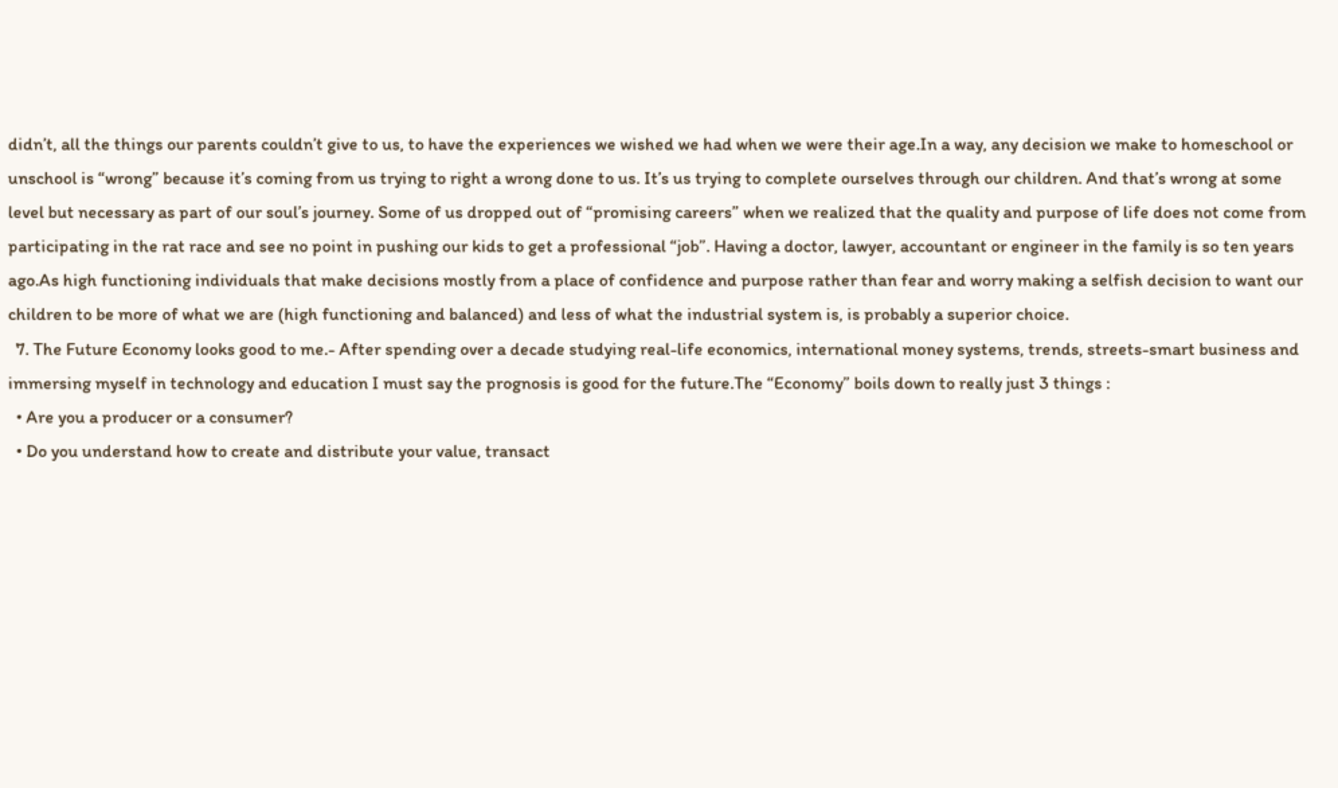didn’t, all the things our parents couldn’t give to us, to have the experiences we wished we had when we were their age.In a way, any decision we make to homeschool or unschool is “wrong” because it’s coming from us trying to right a wrong done to us. It’s us trying to complete ourselves through our children. And that’s wrong at some level but necessary as part of our soul’s journey. Some of us dropped out of “promising careers” when we realized that the quality and purpose of life does not come from participating in the rat race and see no point in pushing our kids to get a professional “job”. Having a doctor, lawyer, accountant or engineer in the family is so ten years ago.As high functioning individuals that make decisions mostly from a place of confidence and purpose rather than fear and worry making a selfish decision to want our children to be more of what we are (high functioning and balanced) and less of what the industrial system is, is probably a superior choice.
  7. The Future Economy looks good to me.- After spending over a decade studying real-life economics, international money systems, trends, streets-smart business and immersing myself in technology and education I must say the prognosis is good for the future.The “Economy” boils down to really just 3 things :
  • Are you a producer or a consumer?
  • Do you understand how to create and distribute your value, transact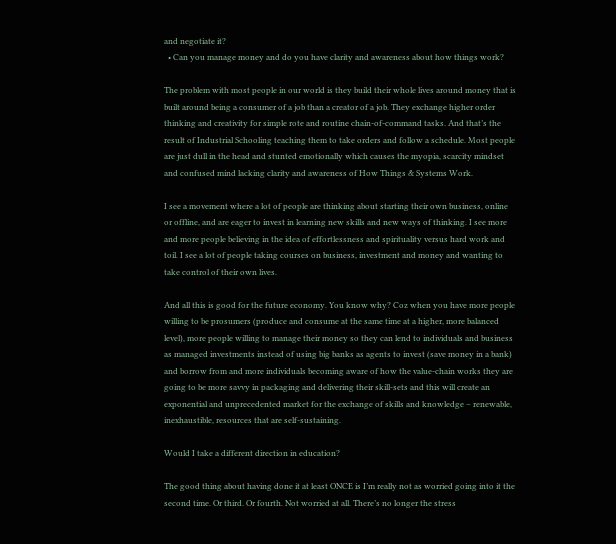and negotiate it?
  • Can you manage money and do you have clarity and awareness about how things work?

The problem with most people in our world is they build their whole lives around money that is built around being a consumer of a job than a creator of a job. They exchange higher order thinking and creativity for simple rote and routine chain-of-command tasks. And that’s the result of Industrial Schooling teaching them to take orders and follow a schedule. Most people are just dull in the head and stunted emotionally which causes the myopia, scarcity mindset and confused mind lacking clarity and awareness of How Things & Systems Work.

I see a movement where a lot of people are thinking about starting their own business, online or offline, and are eager to invest in learning new skills and new ways of thinking. I see more and more people believing in the idea of effortlessness and spirituality versus hard work and toil. I see a lot of people taking courses on business, investment and money and wanting to take control of their own lives.

And all this is good for the future economy. You know why? Coz when you have more people willing to be prosumers (produce and consume at the same time at a higher, more balanced level), more people willing to manage their money so they can lend to individuals and business as managed investments instead of using big banks as agents to invest (save money in a bank) and borrow from and more individuals becoming aware of how the value-chain works they are going to be more savvy in packaging and delivering their skill-sets and this will create an exponential and unprecedented market for the exchange of skills and knowledge – renewable, inexhaustible, resources that are self-sustaining.

Would I take a different direction in education?

The good thing about having done it at least ONCE is I’m really not as worried going into it the second time. Or third. Or fourth. Not worried at all. There’s no longer the stress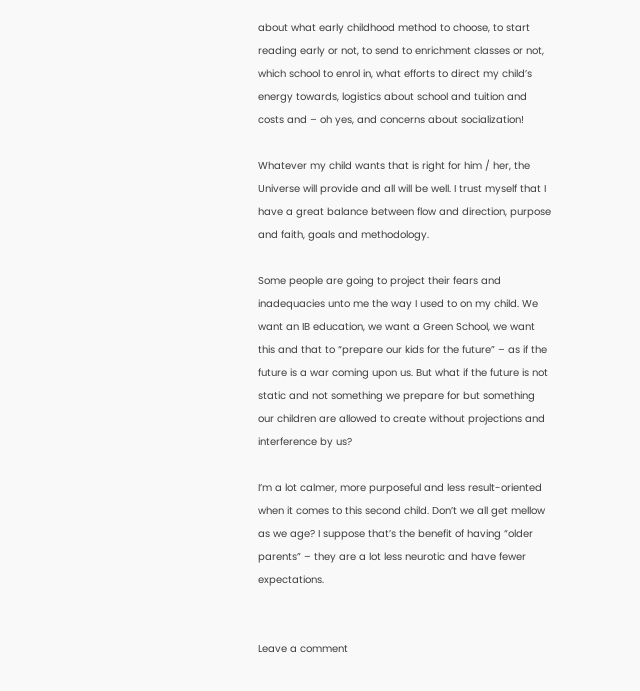about what early childhood method to choose, to start reading early or not, to send to enrichment classes or not, which school to enrol in, what efforts to direct my child’s energy towards, logistics about school and tuition and costs and – oh yes, and concerns about socialization!

Whatever my child wants that is right for him / her, the Universe will provide and all will be well. I trust myself that I have a great balance between flow and direction, purpose and faith, goals and methodology.

Some people are going to project their fears and inadequacies unto me the way I used to on my child. We want an IB education, we want a Green School, we want this and that to “prepare our kids for the future” – as if the future is a war coming upon us. But what if the future is not static and not something we prepare for but something our children are allowed to create without projections and interference by us?

I’m a lot calmer, more purposeful and less result-oriented when it comes to this second child. Don’t we all get mellow as we age? I suppose that’s the benefit of having “older parents” – they are a lot less neurotic and have fewer expectations.


Leave a comment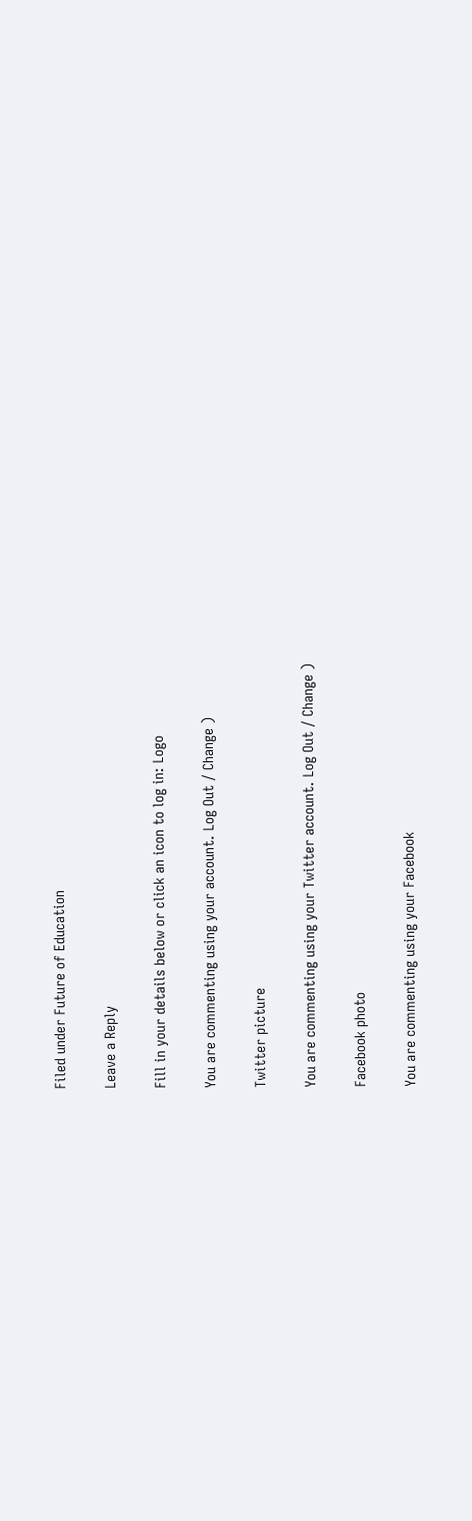Filed under Future of Education

Leave a Reply

Fill in your details below or click an icon to log in: Logo

You are commenting using your account. Log Out / Change )

Twitter picture

You are commenting using your Twitter account. Log Out / Change )

Facebook photo

You are commenting using your Facebook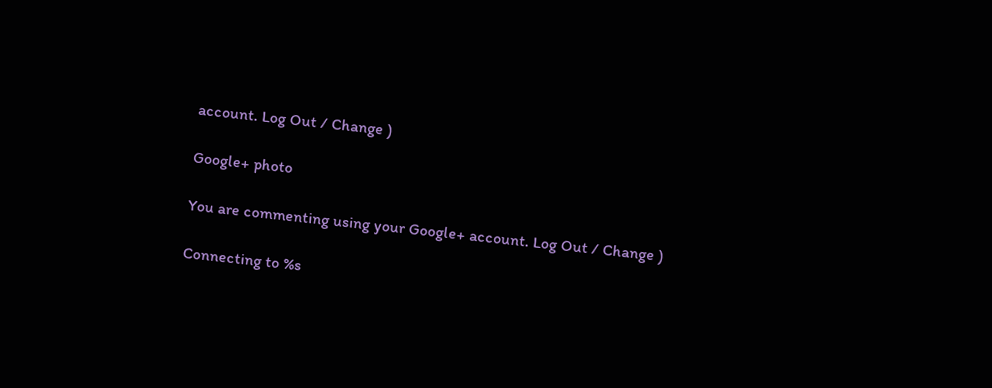account. Log Out / Change )

Google+ photo

You are commenting using your Google+ account. Log Out / Change )

Connecting to %s